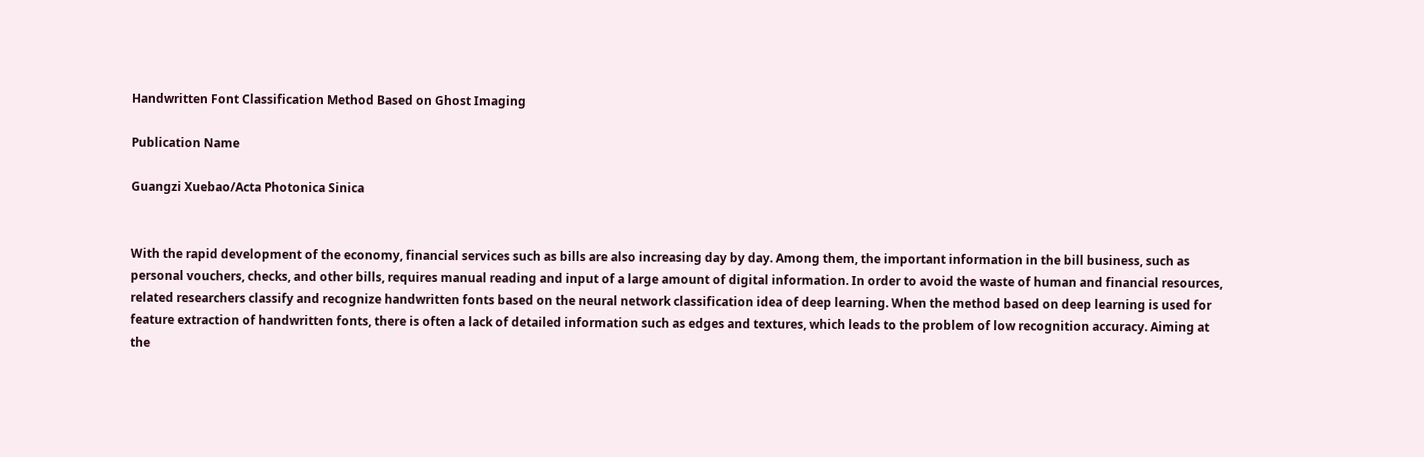Handwritten Font Classification Method Based on Ghost Imaging

Publication Name

Guangzi Xuebao/Acta Photonica Sinica


With the rapid development of the economy, financial services such as bills are also increasing day by day. Among them, the important information in the bill business, such as personal vouchers, checks, and other bills, requires manual reading and input of a large amount of digital information. In order to avoid the waste of human and financial resources, related researchers classify and recognize handwritten fonts based on the neural network classification idea of deep learning. When the method based on deep learning is used for feature extraction of handwritten fonts, there is often a lack of detailed information such as edges and textures, which leads to the problem of low recognition accuracy. Aiming at the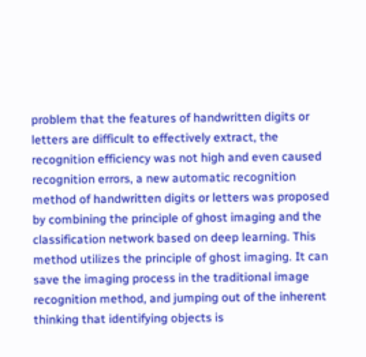problem that the features of handwritten digits or letters are difficult to effectively extract, the recognition efficiency was not high and even caused recognition errors, a new automatic recognition method of handwritten digits or letters was proposed by combining the principle of ghost imaging and the classification network based on deep learning. This method utilizes the principle of ghost imaging. It can save the imaging process in the traditional image recognition method, and jumping out of the inherent thinking that identifying objects is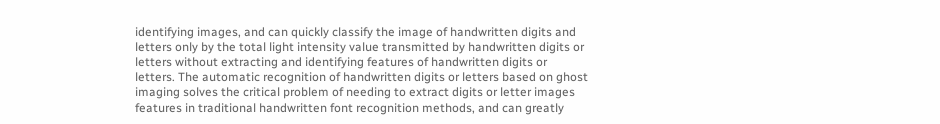identifying images, and can quickly classify the image of handwritten digits and letters only by the total light intensity value transmitted by handwritten digits or letters without extracting and identifying features of handwritten digits or letters. The automatic recognition of handwritten digits or letters based on ghost imaging solves the critical problem of needing to extract digits or letter images features in traditional handwritten font recognition methods, and can greatly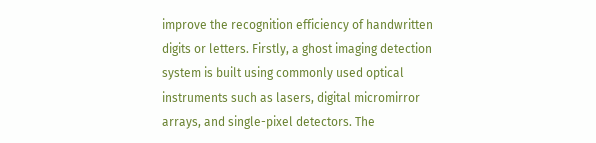improve the recognition efficiency of handwritten digits or letters. Firstly, a ghost imaging detection system is built using commonly used optical instruments such as lasers, digital micromirror arrays, and single-pixel detectors. The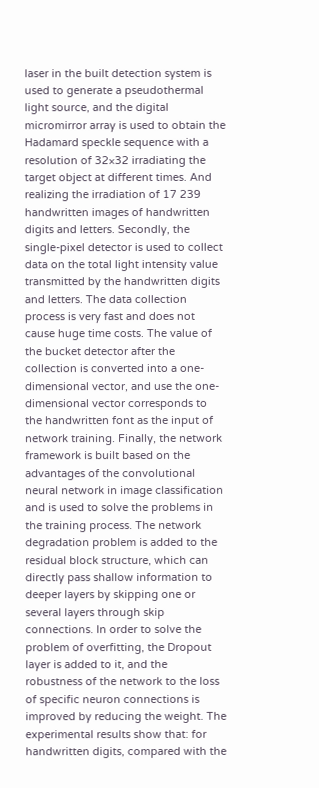laser in the built detection system is used to generate a pseudothermal light source, and the digital micromirror array is used to obtain the Hadamard speckle sequence with a resolution of 32×32 irradiating the target object at different times. And realizing the irradiation of 17 239 handwritten images of handwritten digits and letters. Secondly, the single-pixel detector is used to collect data on the total light intensity value transmitted by the handwritten digits and letters. The data collection process is very fast and does not cause huge time costs. The value of the bucket detector after the collection is converted into a one-dimensional vector, and use the one-dimensional vector corresponds to the handwritten font as the input of network training. Finally, the network framework is built based on the advantages of the convolutional neural network in image classification and is used to solve the problems in the training process. The network degradation problem is added to the residual block structure, which can directly pass shallow information to deeper layers by skipping one or several layers through skip connections. In order to solve the problem of overfitting, the Dropout layer is added to it, and the robustness of the network to the loss of specific neuron connections is improved by reducing the weight. The experimental results show that: for handwritten digits, compared with the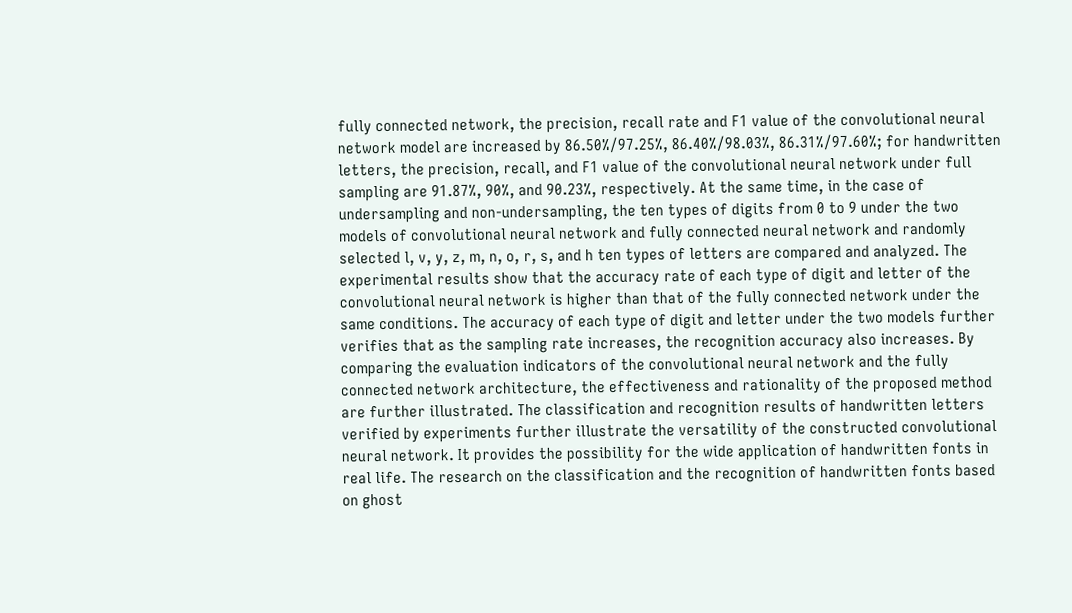fully connected network, the precision, recall rate and F1 value of the convolutional neural network model are increased by 86.50%/97.25%, 86.40%/98.03%, 86.31%/97.60%; for handwritten letters, the precision, recall, and F1 value of the convolutional neural network under full sampling are 91.87%, 90%, and 90.23%, respectively. At the same time, in the case of undersampling and non-undersampling, the ten types of digits from 0 to 9 under the two models of convolutional neural network and fully connected neural network and randomly selected l, v, y, z, m, n, o, r, s, and h ten types of letters are compared and analyzed. The experimental results show that the accuracy rate of each type of digit and letter of the convolutional neural network is higher than that of the fully connected network under the same conditions. The accuracy of each type of digit and letter under the two models further verifies that as the sampling rate increases, the recognition accuracy also increases. By comparing the evaluation indicators of the convolutional neural network and the fully connected network architecture, the effectiveness and rationality of the proposed method are further illustrated. The classification and recognition results of handwritten letters verified by experiments further illustrate the versatility of the constructed convolutional neural network. It provides the possibility for the wide application of handwritten fonts in real life. The research on the classification and the recognition of handwritten fonts based on ghost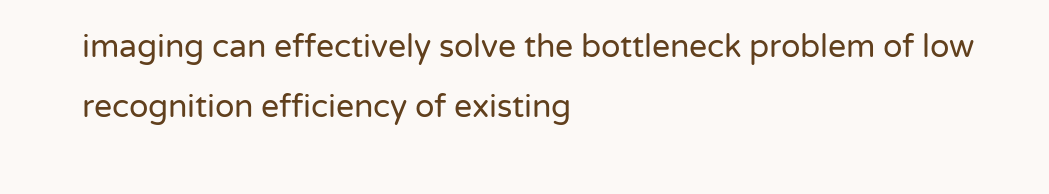imaging can effectively solve the bottleneck problem of low recognition efficiency of existing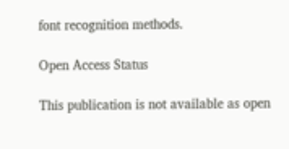font recognition methods.

Open Access Status

This publication is not available as open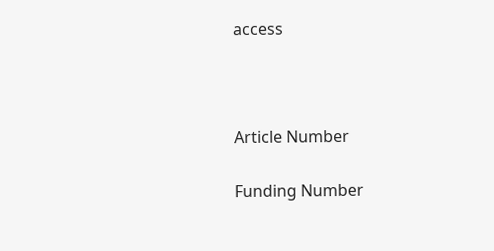access





Article Number


Funding Number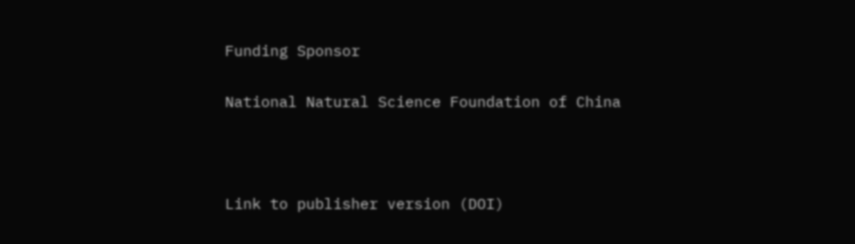Funding Sponsor

National Natural Science Foundation of China



Link to publisher version (DOI)